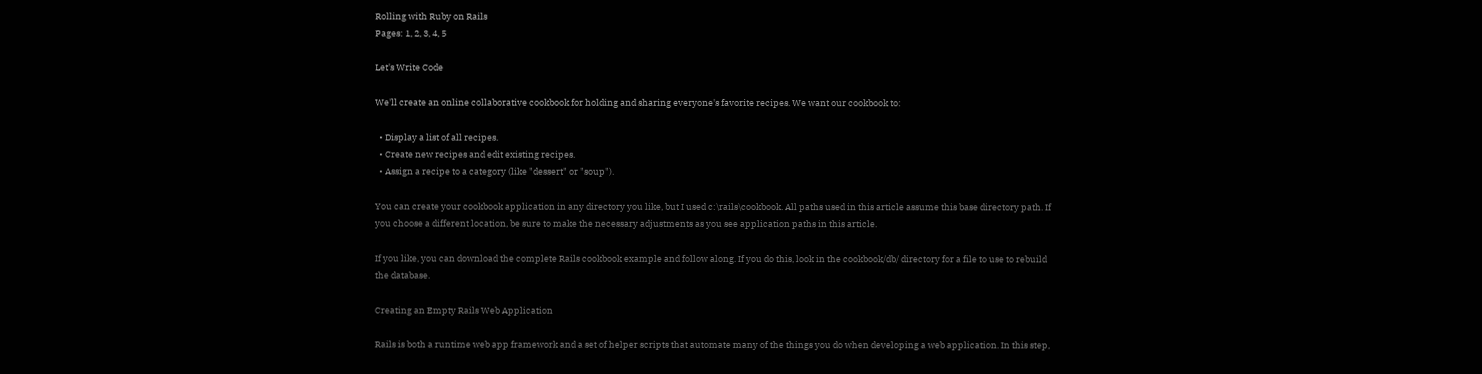Rolling with Ruby on Rails
Pages: 1, 2, 3, 4, 5

Let's Write Code

We'll create an online collaborative cookbook for holding and sharing everyone's favorite recipes. We want our cookbook to:

  • Display a list of all recipes.
  • Create new recipes and edit existing recipes.
  • Assign a recipe to a category (like "dessert" or "soup").

You can create your cookbook application in any directory you like, but I used c:\rails\cookbook. All paths used in this article assume this base directory path. If you choose a different location, be sure to make the necessary adjustments as you see application paths in this article.

If you like, you can download the complete Rails cookbook example and follow along. If you do this, look in the cookbook/db/ directory for a file to use to rebuild the database.

Creating an Empty Rails Web Application

Rails is both a runtime web app framework and a set of helper scripts that automate many of the things you do when developing a web application. In this step,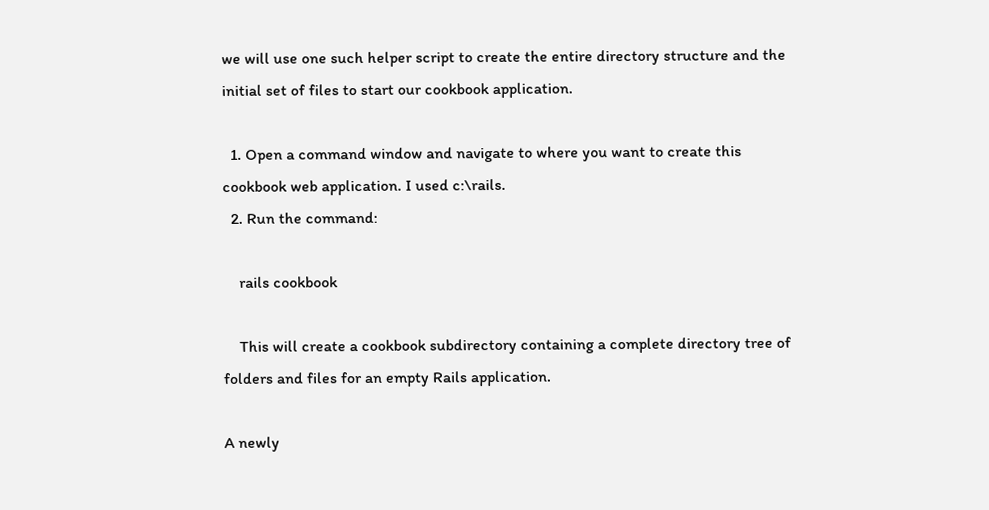we will use one such helper script to create the entire directory structure and the initial set of files to start our cookbook application.

  1. Open a command window and navigate to where you want to create this cookbook web application. I used c:\rails.
  2. Run the command:

    rails cookbook

    This will create a cookbook subdirectory containing a complete directory tree of folders and files for an empty Rails application.

A newly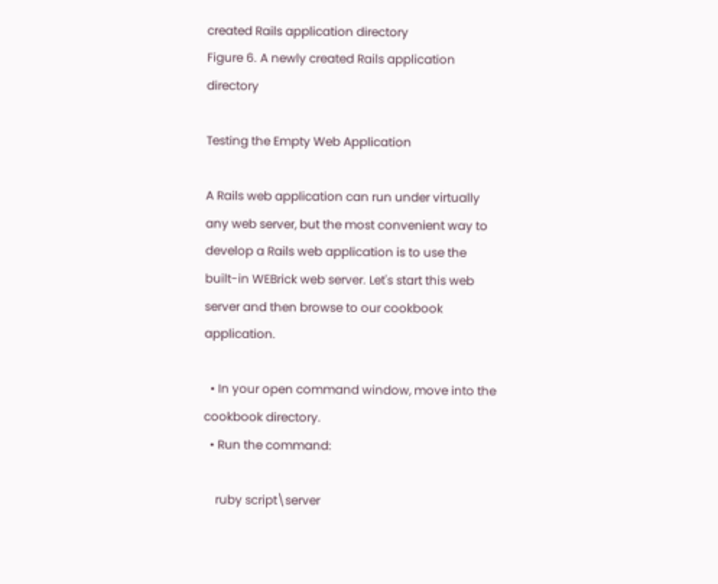created Rails application directory
Figure 6. A newly created Rails application directory

Testing the Empty Web Application

A Rails web application can run under virtually any web server, but the most convenient way to develop a Rails web application is to use the built-in WEBrick web server. Let's start this web server and then browse to our cookbook application.

  • In your open command window, move into the cookbook directory.
  • Run the command:

    ruby script\server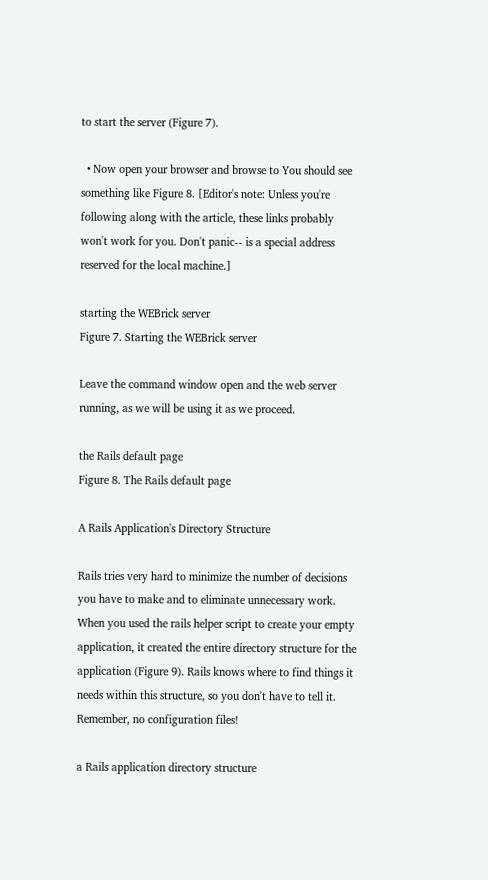to start the server (Figure 7).

  • Now open your browser and browse to You should see something like Figure 8. [Editor's note: Unless you're following along with the article, these links probably won't work for you. Don't panic-- is a special address reserved for the local machine.]

starting the WEBrick server
Figure 7. Starting the WEBrick server

Leave the command window open and the web server running, as we will be using it as we proceed.

the Rails default page
Figure 8. The Rails default page

A Rails Application's Directory Structure

Rails tries very hard to minimize the number of decisions you have to make and to eliminate unnecessary work. When you used the rails helper script to create your empty application, it created the entire directory structure for the application (Figure 9). Rails knows where to find things it needs within this structure, so you don't have to tell it. Remember, no configuration files!

a Rails application directory structure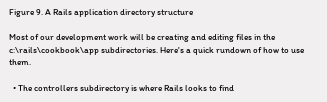Figure 9. A Rails application directory structure

Most of our development work will be creating and editing files in the c:\rails\cookbook\app subdirectories. Here's a quick rundown of how to use them.

  • The controllers subdirectory is where Rails looks to find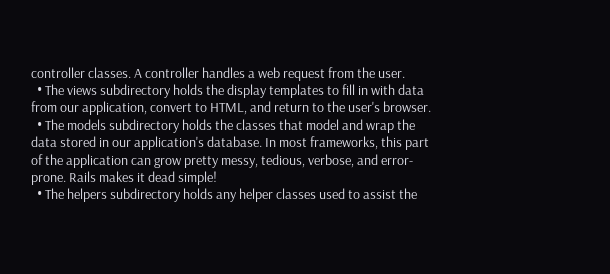controller classes. A controller handles a web request from the user.
  • The views subdirectory holds the display templates to fill in with data from our application, convert to HTML, and return to the user's browser.
  • The models subdirectory holds the classes that model and wrap the data stored in our application's database. In most frameworks, this part of the application can grow pretty messy, tedious, verbose, and error-prone. Rails makes it dead simple!
  • The helpers subdirectory holds any helper classes used to assist the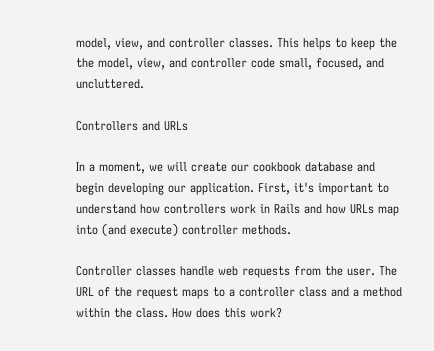model, view, and controller classes. This helps to keep the the model, view, and controller code small, focused, and uncluttered.

Controllers and URLs

In a moment, we will create our cookbook database and begin developing our application. First, it's important to understand how controllers work in Rails and how URLs map into (and execute) controller methods.

Controller classes handle web requests from the user. The URL of the request maps to a controller class and a method within the class. How does this work?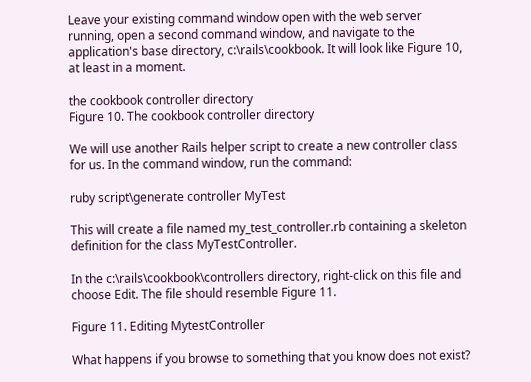Leave your existing command window open with the web server running, open a second command window, and navigate to the application's base directory, c:\rails\cookbook. It will look like Figure 10, at least in a moment.

the cookbook controller directory
Figure 10. The cookbook controller directory

We will use another Rails helper script to create a new controller class for us. In the command window, run the command:

ruby script\generate controller MyTest

This will create a file named my_test_controller.rb containing a skeleton definition for the class MyTestController.

In the c:\rails\cookbook\controllers directory, right-click on this file and choose Edit. The file should resemble Figure 11.

Figure 11. Editing MytestController

What happens if you browse to something that you know does not exist?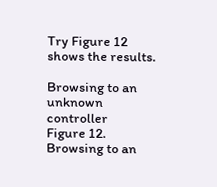Try Figure 12 shows the results.

Browsing to an unknown controller
Figure 12. Browsing to an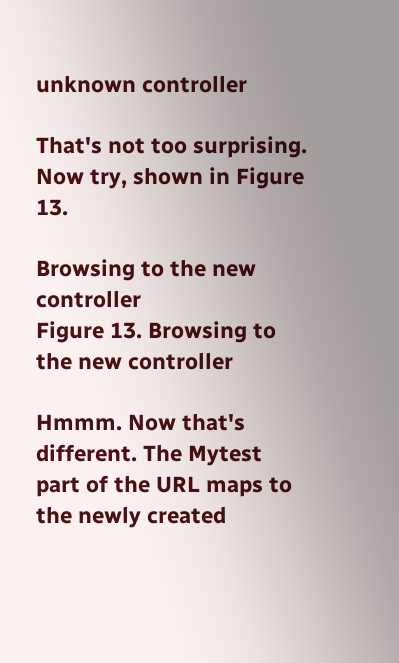unknown controller

That's not too surprising. Now try, shown in Figure 13.

Browsing to the new controller
Figure 13. Browsing to the new controller

Hmmm. Now that's different. The Mytest part of the URL maps to the newly created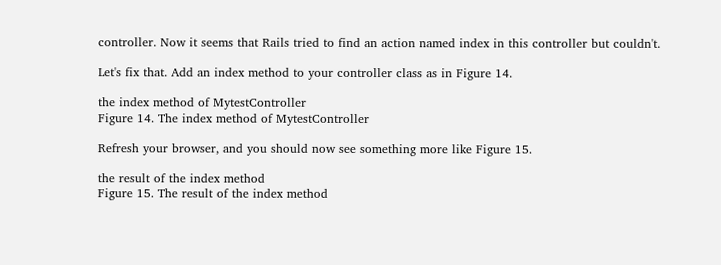controller. Now it seems that Rails tried to find an action named index in this controller but couldn't.

Let's fix that. Add an index method to your controller class as in Figure 14.

the index method of MytestController
Figure 14. The index method of MytestController

Refresh your browser, and you should now see something more like Figure 15.

the result of the index method
Figure 15. The result of the index method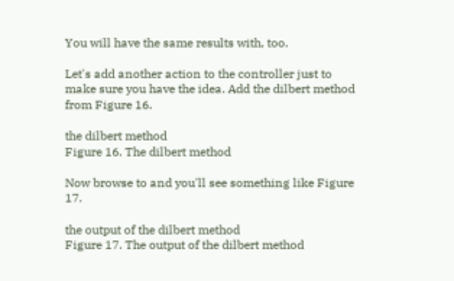You will have the same results with, too.

Let's add another action to the controller just to make sure you have the idea. Add the dilbert method from Figure 16.

the dilbert method
Figure 16. The dilbert method

Now browse to and you'll see something like Figure 17.

the output of the dilbert method
Figure 17. The output of the dilbert method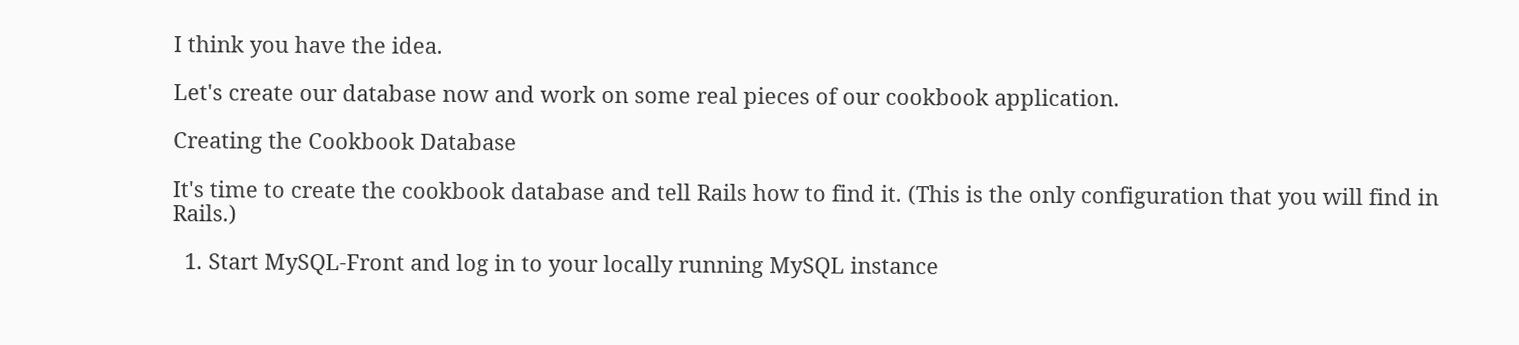I think you have the idea.

Let's create our database now and work on some real pieces of our cookbook application.

Creating the Cookbook Database

It's time to create the cookbook database and tell Rails how to find it. (This is the only configuration that you will find in Rails.)

  1. Start MySQL-Front and log in to your locally running MySQL instance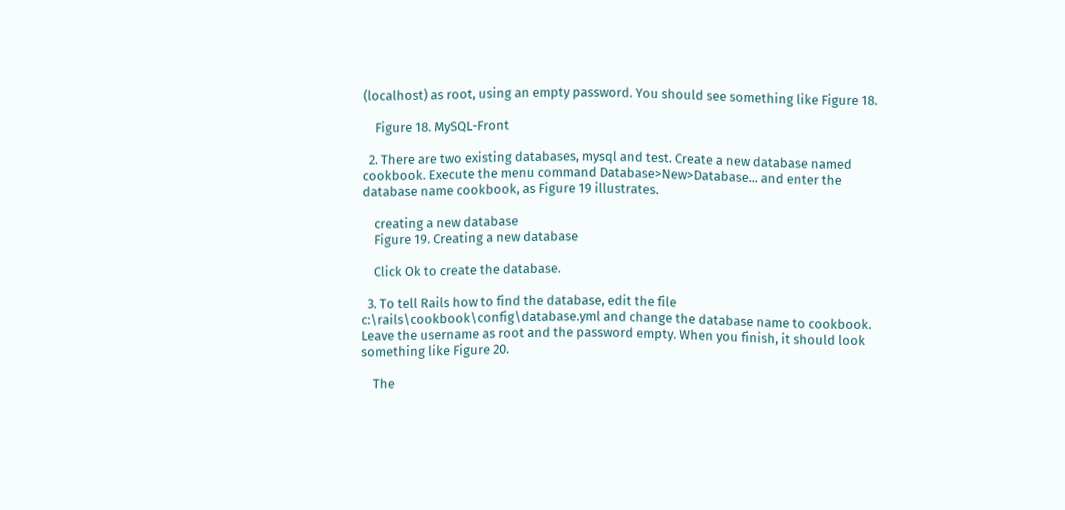(localhost) as root, using an empty password. You should see something like Figure 18.

    Figure 18. MySQL-Front

  2. There are two existing databases, mysql and test. Create a new database named cookbook. Execute the menu command Database>New>Database... and enter the database name cookbook, as Figure 19 illustrates.

    creating a new database
    Figure 19. Creating a new database

    Click Ok to create the database.

  3. To tell Rails how to find the database, edit the file c:\rails\cookbook\config\database.yml and change the database name to cookbook. Leave the username as root and the password empty. When you finish, it should look something like Figure 20.

    The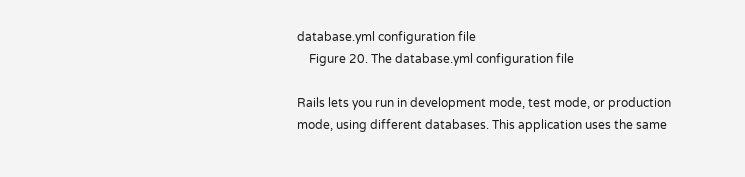database.yml configuration file
    Figure 20. The database.yml configuration file

Rails lets you run in development mode, test mode, or production mode, using different databases. This application uses the same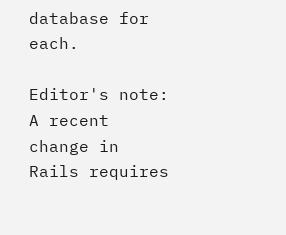database for each.

Editor's note: A recent change in Rails requires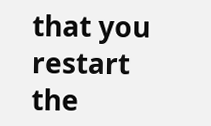that you restart the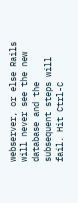webserver, or else Rails will never see the new database and the subsequent steps will fail. Hit Ctrl-C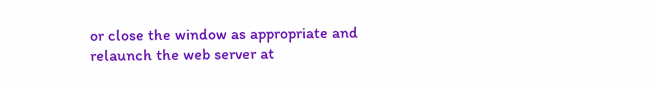or close the window as appropriate and relaunch the web server at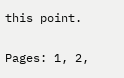this point.

Pages: 1, 2,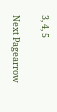3, 4, 5

Next Pagearrow